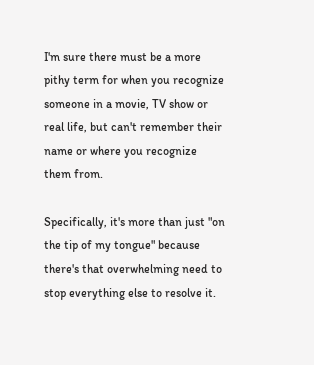I'm sure there must be a more pithy term for when you recognize someone in a movie, TV show or real life, but can't remember their name or where you recognize them from.

Specifically, it's more than just "on the tip of my tongue" because there's that overwhelming need to stop everything else to resolve it.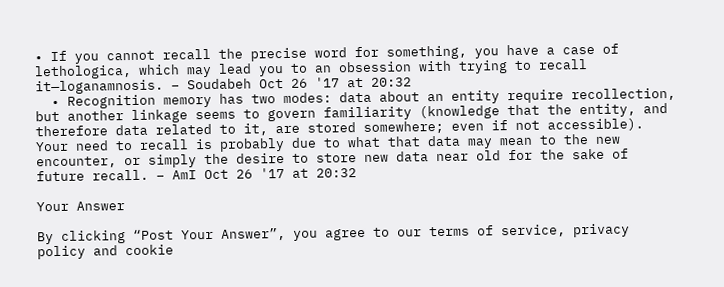• If you cannot recall the precise word for something, you have a case of lethologica, which may lead you to an obsession with trying to recall it—loganamnosis. – Soudabeh Oct 26 '17 at 20:32
  • Recognition memory has two modes: data about an entity require recollection, but another linkage seems to govern familiarity (knowledge that the entity, and therefore data related to it, are stored somewhere; even if not accessible). Your need to recall is probably due to what that data may mean to the new encounter, or simply the desire to store new data near old for the sake of future recall. – AmI Oct 26 '17 at 20:32

Your Answer

By clicking “Post Your Answer”, you agree to our terms of service, privacy policy and cookie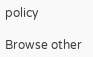policy

Browse other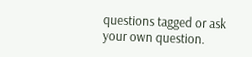questions tagged or ask your own question.